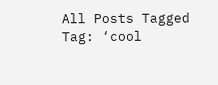All Posts Tagged Tag: ‘cool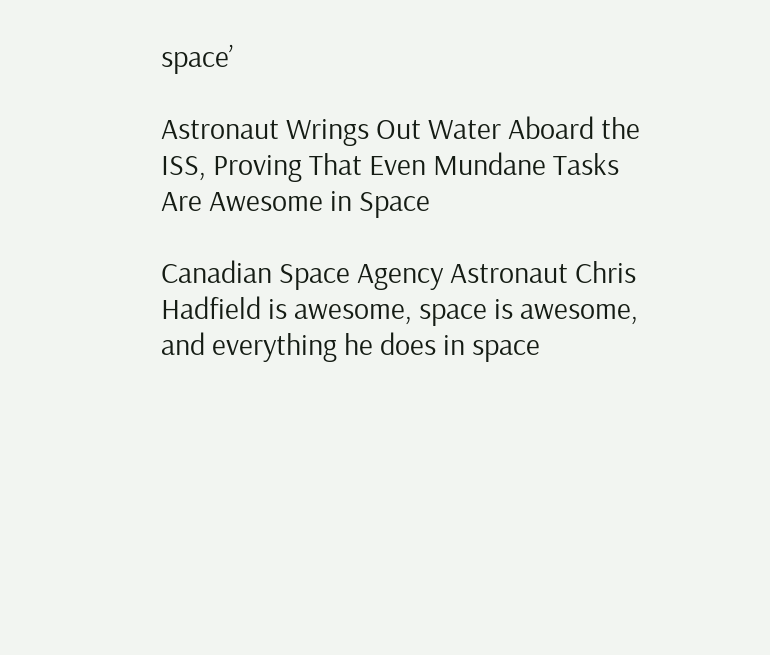space’

Astronaut Wrings Out Water Aboard the ISS, Proving That Even Mundane Tasks Are Awesome in Space

Canadian Space Agency Astronaut Chris Hadfield is awesome, space is awesome, and everything he does in space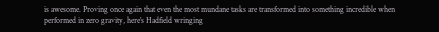is awesome. Proving once again that even the most mundane tasks are transformed into something incredible when performed in zero gravity, here’s Hadfield wringing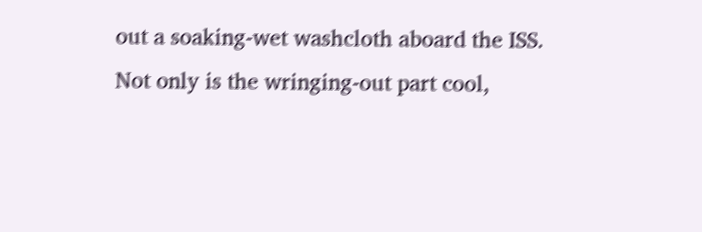out a soaking-wet washcloth aboard the ISS. Not only is the wringing-out part cool,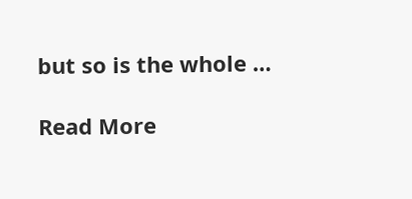but so is the whole …

Read More